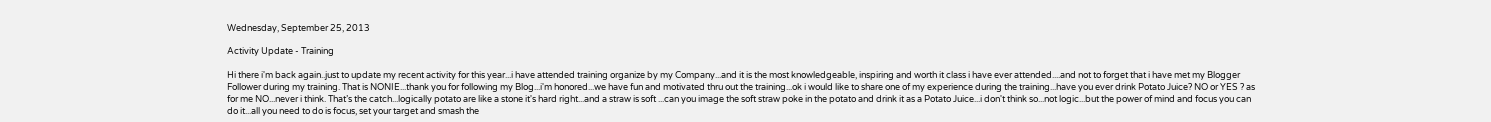Wednesday, September 25, 2013

Activity Update - Training

Hi there i'm back again..just to update my recent activity for this year...i have attended training organize by my Company...and it is the most knowledgeable, inspiring and worth it class i have ever attended....and not to forget that i have met my Blogger Follower during my training. That is NONIE...thank you for following my Blog...i'm honored...we have fun and motivated thru out the training...ok i would like to share one of my experience during the training...have you ever drink Potato Juice? NO or YES ? as for me NO...never i think. That’s the catch...logically potato are like a stone it's hard right...and a straw is soft ...can you image the soft straw poke in the potato and drink it as a Potato Juice...i don't think so...not logic...but the power of mind and focus you can do it...all you need to do is focus, set your target and smash the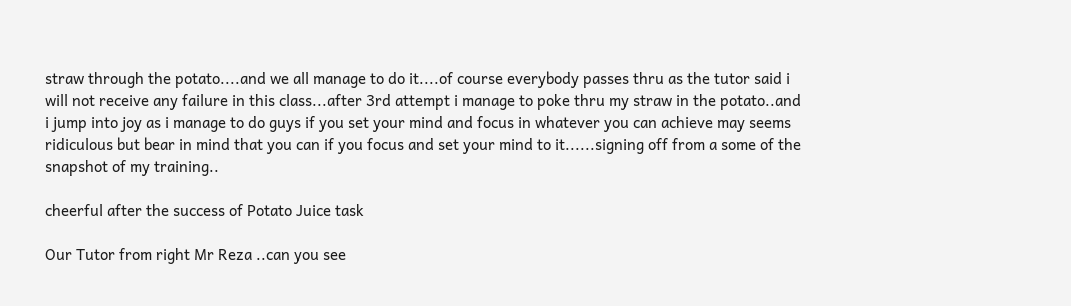straw through the potato....and we all manage to do it....of course everybody passes thru as the tutor said i will not receive any failure in this class...after 3rd attempt i manage to poke thru my straw in the potato..and i jump into joy as i manage to do guys if you set your mind and focus in whatever you can achieve may seems ridiculous but bear in mind that you can if you focus and set your mind to it......signing off from a some of the snapshot of my training..

cheerful after the success of Potato Juice task

Our Tutor from right Mr Reza ..can you see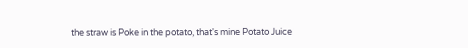the straw is Poke in the potato, that's mine Potato Juice